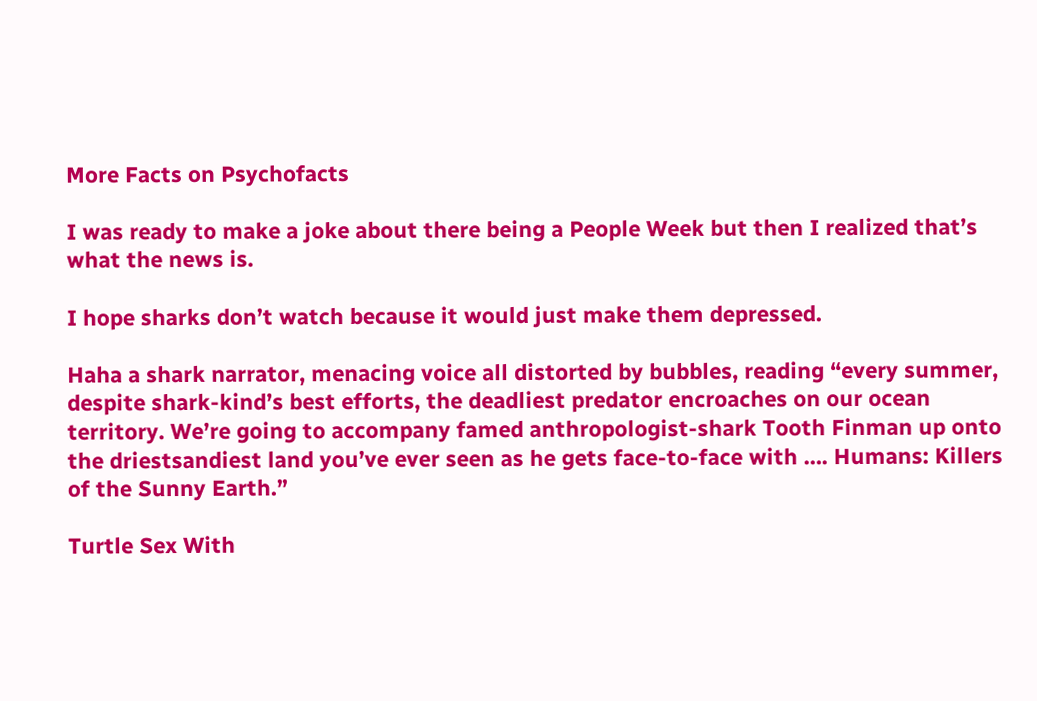More Facts on Psychofacts

I was ready to make a joke about there being a People Week but then I realized that’s what the news is.

I hope sharks don’t watch because it would just make them depressed.

Haha a shark narrator, menacing voice all distorted by bubbles, reading “every summer, despite shark-kind’s best efforts, the deadliest predator encroaches on our ocean territory. We’re going to accompany famed anthropologist-shark Tooth Finman up onto the driestsandiest land you’ve ever seen as he gets face-to-face with …. Humans: Killers of the Sunny Earth.”

Turtle Sex With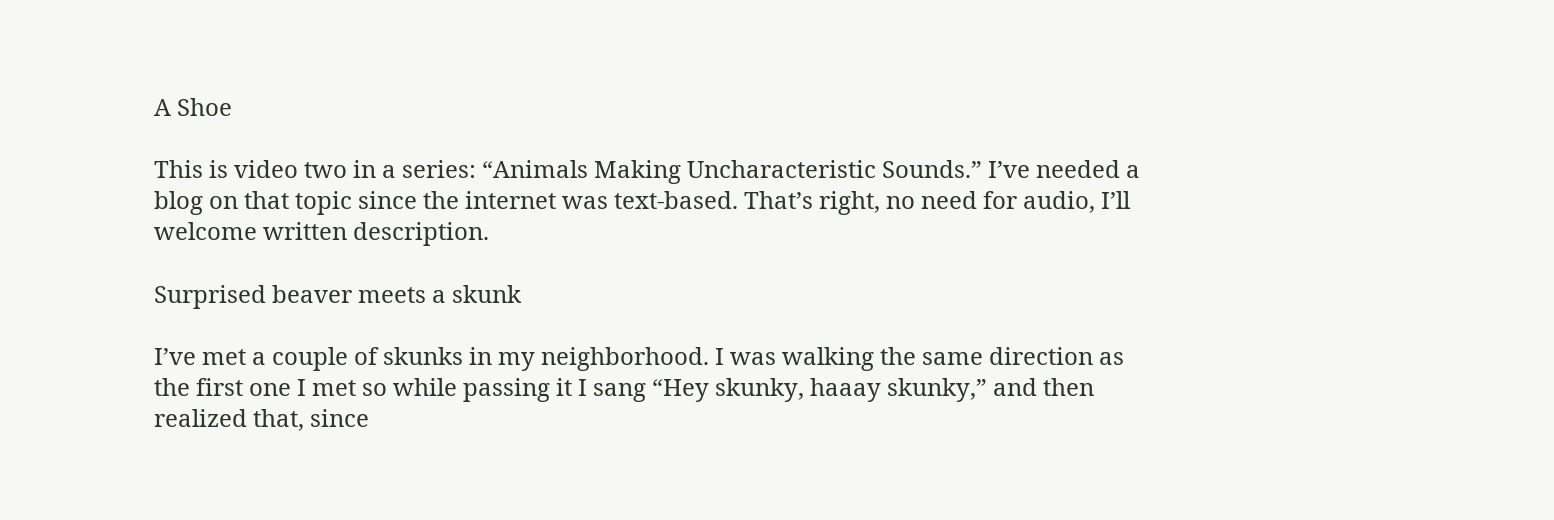A Shoe

This is video two in a series: “Animals Making Uncharacteristic Sounds.” I’ve needed a blog on that topic since the internet was text-based. That’s right, no need for audio, I’ll welcome written description.

Surprised beaver meets a skunk

I’ve met a couple of skunks in my neighborhood. I was walking the same direction as the first one I met so while passing it I sang “Hey skunky, haaay skunky,” and then realized that, since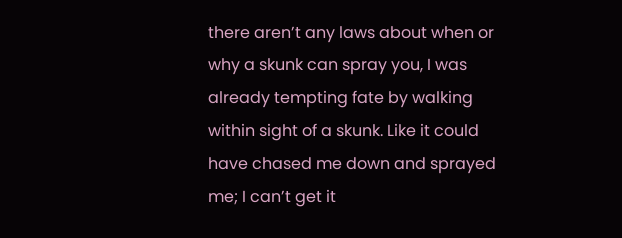there aren’t any laws about when or why a skunk can spray you, I was already tempting fate by walking within sight of a skunk. Like it could have chased me down and sprayed me; I can’t get it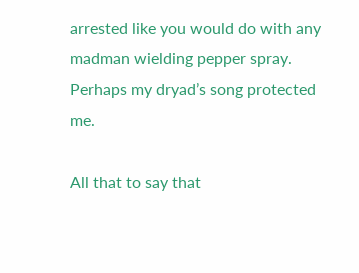arrested like you would do with any madman wielding pepper spray. Perhaps my dryad’s song protected me.

All that to say that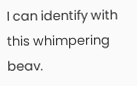I can identify with this whimpering beav.